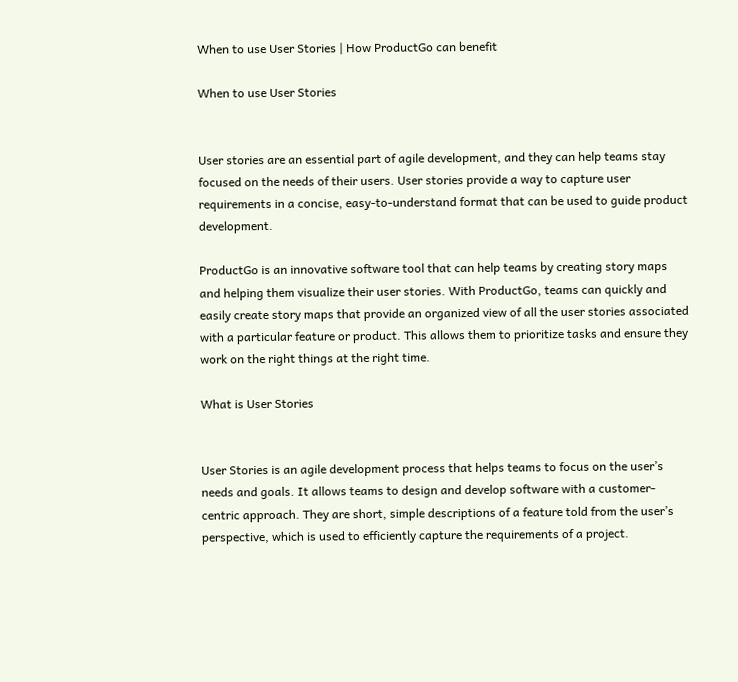When to use User Stories | How ProductGo can benefit

When to use User Stories


User stories are an essential part of agile development, and they can help teams stay focused on the needs of their users. User stories provide a way to capture user requirements in a concise, easy-to-understand format that can be used to guide product development.

ProductGo is an innovative software tool that can help teams by creating story maps and helping them visualize their user stories. With ProductGo, teams can quickly and easily create story maps that provide an organized view of all the user stories associated with a particular feature or product. This allows them to prioritize tasks and ensure they work on the right things at the right time.

What is User Stories


User Stories is an agile development process that helps teams to focus on the user’s needs and goals. It allows teams to design and develop software with a customer-centric approach. They are short, simple descriptions of a feature told from the user’s perspective, which is used to efficiently capture the requirements of a project.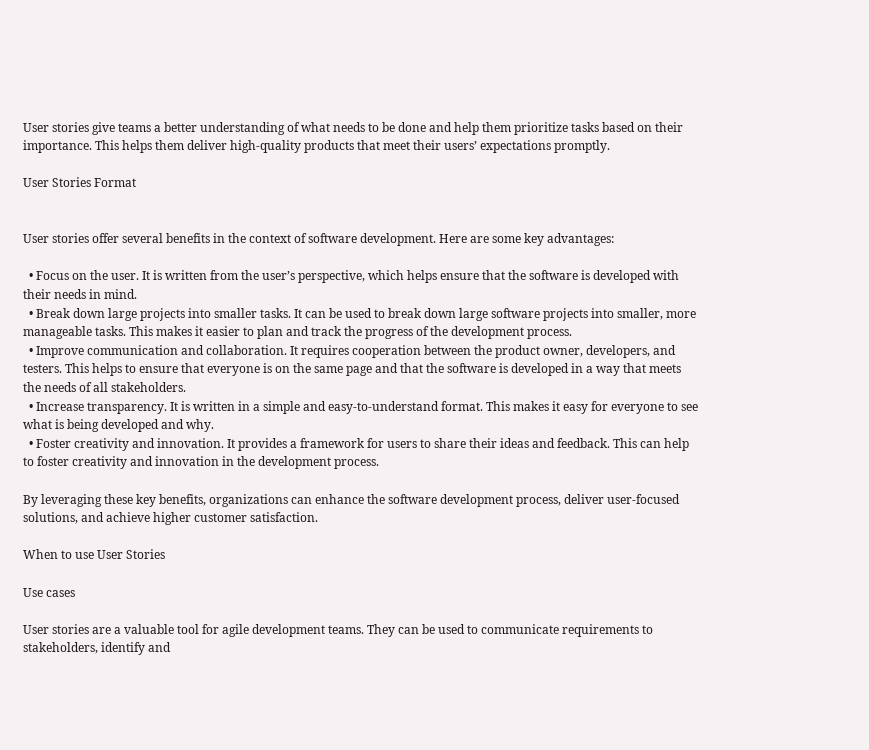User stories give teams a better understanding of what needs to be done and help them prioritize tasks based on their importance. This helps them deliver high-quality products that meet their users’ expectations promptly.

User Stories Format


User stories offer several benefits in the context of software development. Here are some key advantages:

  • Focus on the user. It is written from the user’s perspective, which helps ensure that the software is developed with their needs in mind.
  • Break down large projects into smaller tasks. It can be used to break down large software projects into smaller, more manageable tasks. This makes it easier to plan and track the progress of the development process.
  • Improve communication and collaboration. It requires cooperation between the product owner, developers, and testers. This helps to ensure that everyone is on the same page and that the software is developed in a way that meets the needs of all stakeholders.
  • Increase transparency. It is written in a simple and easy-to-understand format. This makes it easy for everyone to see what is being developed and why.
  • Foster creativity and innovation. It provides a framework for users to share their ideas and feedback. This can help to foster creativity and innovation in the development process.

By leveraging these key benefits, organizations can enhance the software development process, deliver user-focused solutions, and achieve higher customer satisfaction.

When to use User Stories

Use cases

User stories are a valuable tool for agile development teams. They can be used to communicate requirements to stakeholders, identify and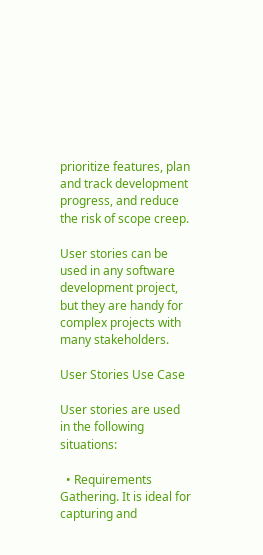prioritize features, plan and track development progress, and reduce the risk of scope creep.

User stories can be used in any software development project, but they are handy for complex projects with many stakeholders.

User Stories Use Case

User stories are used in the following situations:

  • Requirements Gathering. It is ideal for capturing and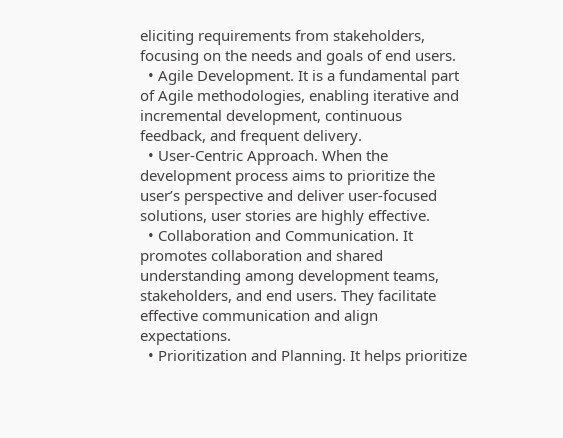eliciting requirements from stakeholders, focusing on the needs and goals of end users.
  • Agile Development. It is a fundamental part of Agile methodologies, enabling iterative and incremental development, continuous feedback, and frequent delivery.
  • User-Centric Approach. When the development process aims to prioritize the user’s perspective and deliver user-focused solutions, user stories are highly effective.
  • Collaboration and Communication. It promotes collaboration and shared understanding among development teams, stakeholders, and end users. They facilitate effective communication and align expectations.
  • Prioritization and Planning. It helps prioritize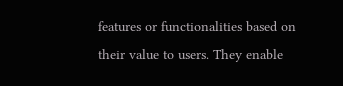features or functionalities based on their value to users. They enable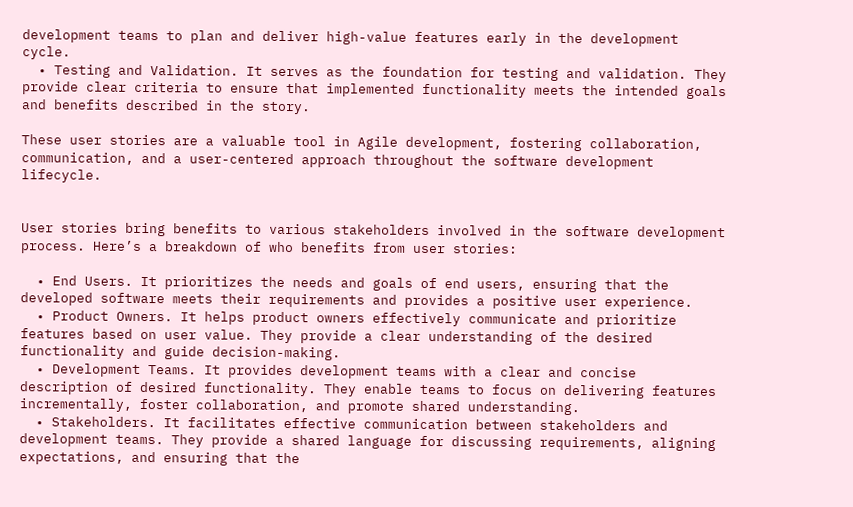development teams to plan and deliver high-value features early in the development cycle.
  • Testing and Validation. It serves as the foundation for testing and validation. They provide clear criteria to ensure that implemented functionality meets the intended goals and benefits described in the story.

These user stories are a valuable tool in Agile development, fostering collaboration, communication, and a user-centered approach throughout the software development lifecycle.


User stories bring benefits to various stakeholders involved in the software development process. Here’s a breakdown of who benefits from user stories:

  • End Users. It prioritizes the needs and goals of end users, ensuring that the developed software meets their requirements and provides a positive user experience.
  • Product Owners. It helps product owners effectively communicate and prioritize features based on user value. They provide a clear understanding of the desired functionality and guide decision-making.
  • Development Teams. It provides development teams with a clear and concise description of desired functionality. They enable teams to focus on delivering features incrementally, foster collaboration, and promote shared understanding.
  • Stakeholders. It facilitates effective communication between stakeholders and development teams. They provide a shared language for discussing requirements, aligning expectations, and ensuring that the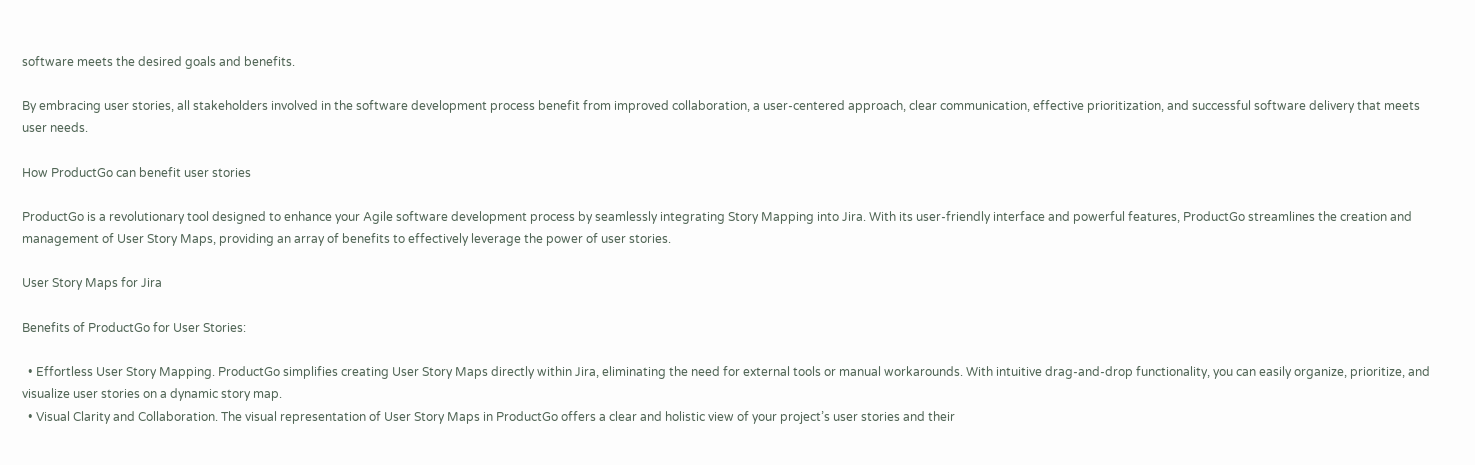software meets the desired goals and benefits.

By embracing user stories, all stakeholders involved in the software development process benefit from improved collaboration, a user-centered approach, clear communication, effective prioritization, and successful software delivery that meets user needs.

How ProductGo can benefit user stories

ProductGo is a revolutionary tool designed to enhance your Agile software development process by seamlessly integrating Story Mapping into Jira. With its user-friendly interface and powerful features, ProductGo streamlines the creation and management of User Story Maps, providing an array of benefits to effectively leverage the power of user stories.

User Story Maps for Jira

Benefits of ProductGo for User Stories:

  • Effortless User Story Mapping. ProductGo simplifies creating User Story Maps directly within Jira, eliminating the need for external tools or manual workarounds. With intuitive drag-and-drop functionality, you can easily organize, prioritize, and visualize user stories on a dynamic story map.
  • Visual Clarity and Collaboration. The visual representation of User Story Maps in ProductGo offers a clear and holistic view of your project’s user stories and their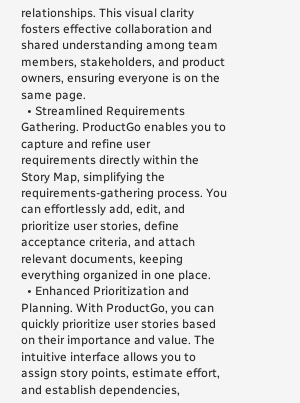relationships. This visual clarity fosters effective collaboration and shared understanding among team members, stakeholders, and product owners, ensuring everyone is on the same page.
  • Streamlined Requirements Gathering. ProductGo enables you to capture and refine user requirements directly within the Story Map, simplifying the requirements-gathering process. You can effortlessly add, edit, and prioritize user stories, define acceptance criteria, and attach relevant documents, keeping everything organized in one place.
  • Enhanced Prioritization and Planning. With ProductGo, you can quickly prioritize user stories based on their importance and value. The intuitive interface allows you to assign story points, estimate effort, and establish dependencies,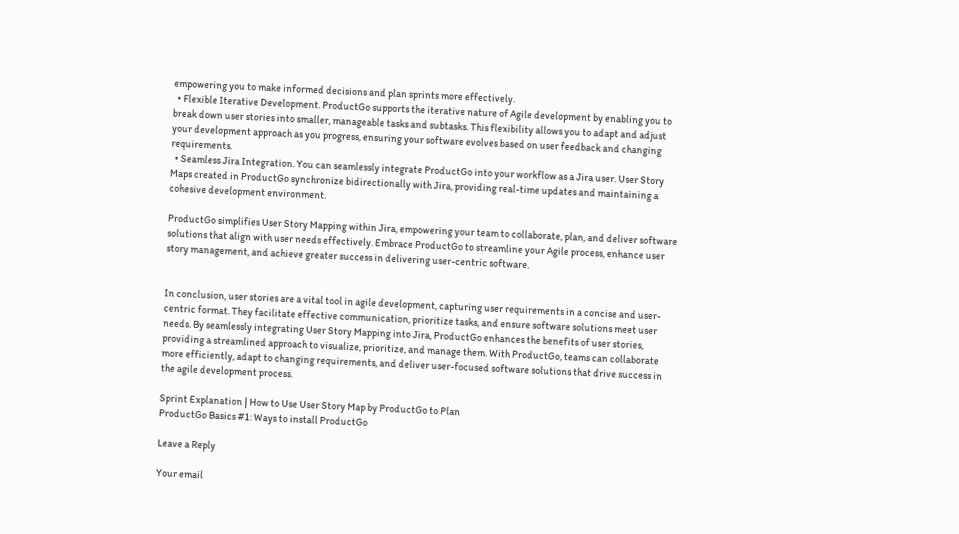empowering you to make informed decisions and plan sprints more effectively.
  • Flexible Iterative Development. ProductGo supports the iterative nature of Agile development by enabling you to break down user stories into smaller, manageable tasks and subtasks. This flexibility allows you to adapt and adjust your development approach as you progress, ensuring your software evolves based on user feedback and changing requirements.
  • Seamless Jira Integration. You can seamlessly integrate ProductGo into your workflow as a Jira user. User Story Maps created in ProductGo synchronize bidirectionally with Jira, providing real-time updates and maintaining a cohesive development environment.

ProductGo simplifies User Story Mapping within Jira, empowering your team to collaborate, plan, and deliver software solutions that align with user needs effectively. Embrace ProductGo to streamline your Agile process, enhance user story management, and achieve greater success in delivering user-centric software.


In conclusion, user stories are a vital tool in agile development, capturing user requirements in a concise and user-centric format. They facilitate effective communication, prioritize tasks, and ensure software solutions meet user needs. By seamlessly integrating User Story Mapping into Jira, ProductGo enhances the benefits of user stories, providing a streamlined approach to visualize, prioritize, and manage them. With ProductGo, teams can collaborate more efficiently, adapt to changing requirements, and deliver user-focused software solutions that drive success in the agile development process.

Sprint Explanation | How to Use User Story Map by ProductGo to Plan
ProductGo Basics #1: Ways to install ProductGo

Leave a Reply

Your email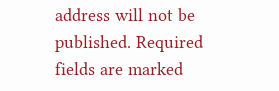address will not be published. Required fields are marked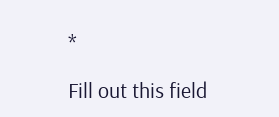*

Fill out this field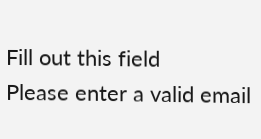Fill out this field
Please enter a valid email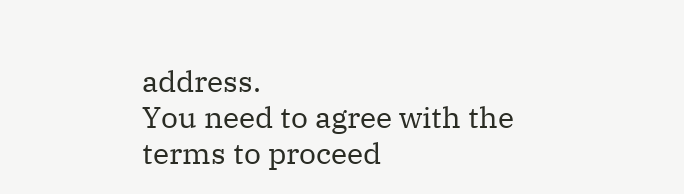address.
You need to agree with the terms to proceed